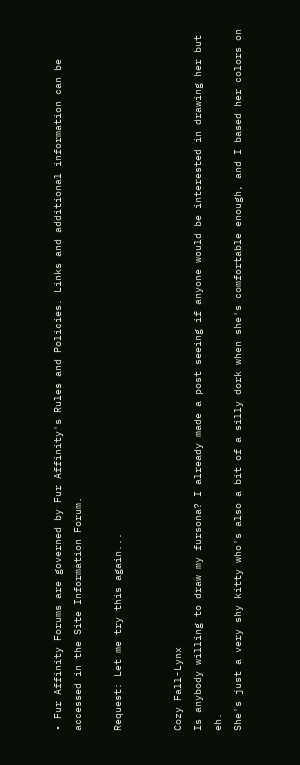• Fur Affinity Forums are governed by Fur Affinity's Rules and Policies. Links and additional information can be accessed in the Site Information Forum.

Request: Let me try this again...


Cozy Fall-Lynx
Is anybody willing to draw my fursona? I already made a post seeing if anyone would be interested in drawing her but eh.
She's just a very shy kitty who's also a bit of a silly dork when she's comfortable enough, and I based her colors on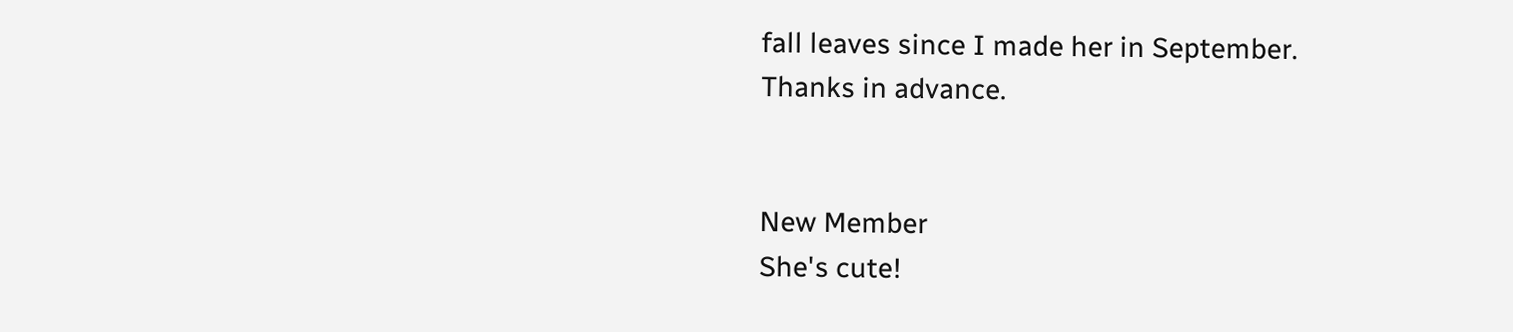fall leaves since I made her in September.
Thanks in advance.


New Member
She's cute!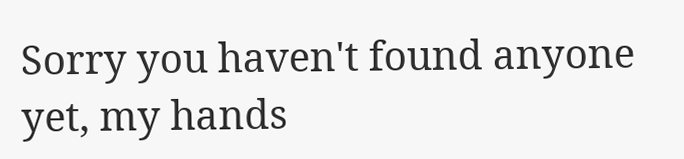Sorry you haven't found anyone yet, my hands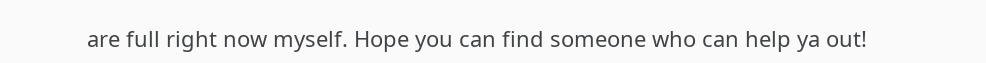are full right now myself. Hope you can find someone who can help ya out!